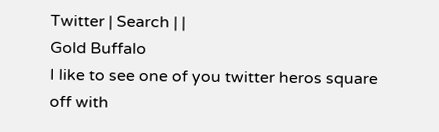Twitter | Search | |
Gold Buffalo
I like to see one of you twitter heros square off with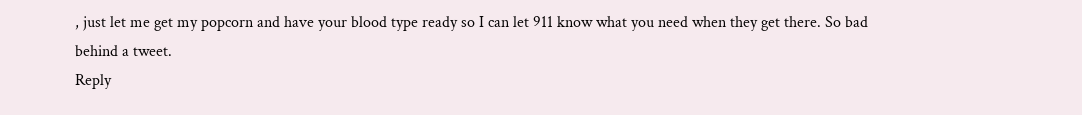, just let me get my popcorn and have your blood type ready so I can let 911 know what you need when they get there. So bad behind a tweet.
Reply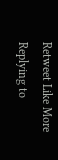Retweet Like More
Replying to